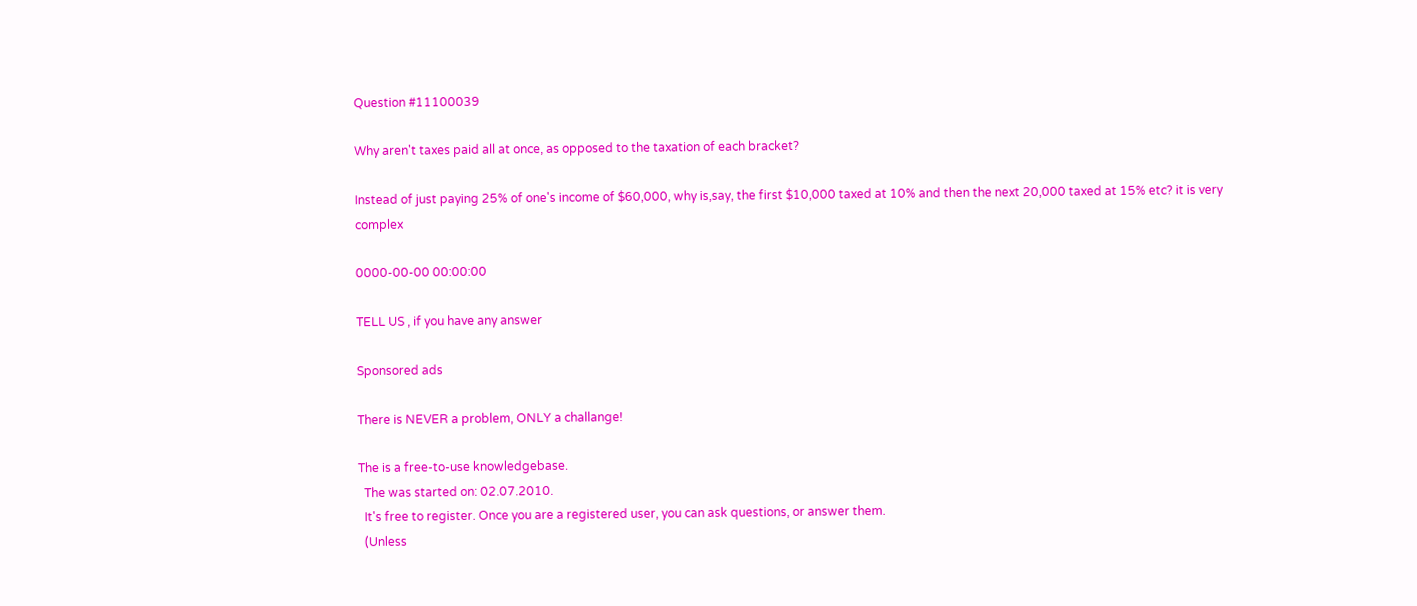Question #11100039

Why aren't taxes paid all at once, as opposed to the taxation of each bracket?

Instead of just paying 25% of one's income of $60,000, why is,say, the first $10,000 taxed at 10% and then the next 20,000 taxed at 15% etc? it is very complex

0000-00-00 00:00:00

TELL US , if you have any answer

Sponsored ads

There is NEVER a problem, ONLY a challange!

The is a free-to-use knowledgebase.
  The was started on: 02.07.2010.
  It's free to register. Once you are a registered user, you can ask questions, or answer them.
  (Unless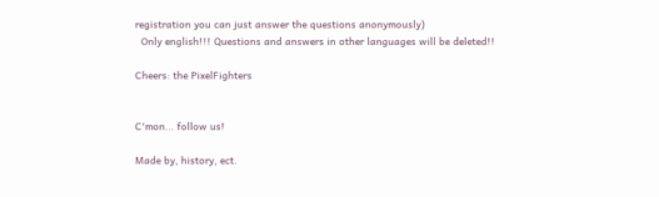registration you can just answer the questions anonymously)
  Only english!!! Questions and answers in other languages will be deleted!!

Cheers: the PixelFighters


C'mon... follow us!

Made by, history, ect.